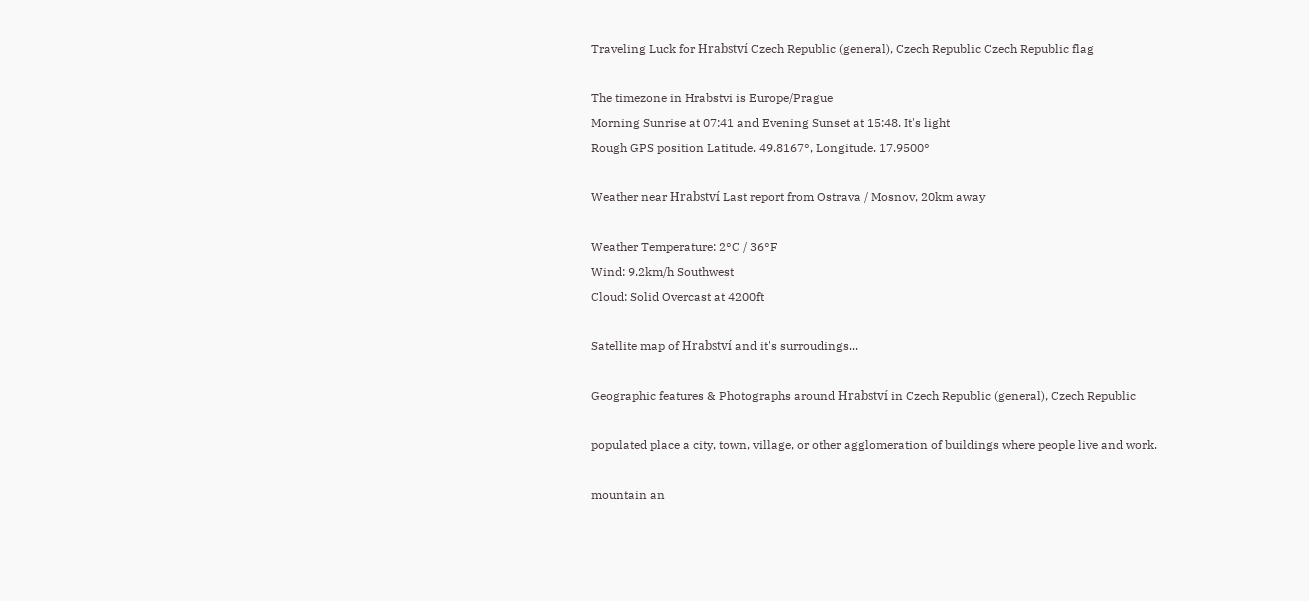Traveling Luck for Hrabství Czech Republic (general), Czech Republic Czech Republic flag

The timezone in Hrabstvi is Europe/Prague
Morning Sunrise at 07:41 and Evening Sunset at 15:48. It's light
Rough GPS position Latitude. 49.8167°, Longitude. 17.9500°

Weather near Hrabství Last report from Ostrava / Mosnov, 20km away

Weather Temperature: 2°C / 36°F
Wind: 9.2km/h Southwest
Cloud: Solid Overcast at 4200ft

Satellite map of Hrabství and it's surroudings...

Geographic features & Photographs around Hrabství in Czech Republic (general), Czech Republic

populated place a city, town, village, or other agglomeration of buildings where people live and work.

mountain an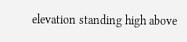elevation standing high above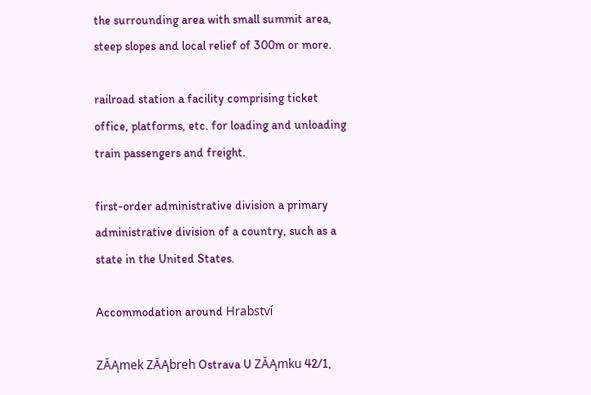the surrounding area with small summit area, steep slopes and local relief of 300m or more.

railroad station a facility comprising ticket office, platforms, etc. for loading and unloading train passengers and freight.

first-order administrative division a primary administrative division of a country, such as a state in the United States.

Accommodation around Hrabství

ZĂĄmek ZĂĄbreh Ostrava U ZĂĄmku 42/1,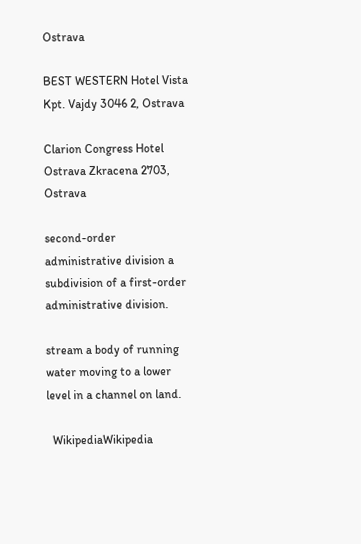Ostrava

BEST WESTERN Hotel Vista Kpt. Vajdy 3046 2, Ostrava

Clarion Congress Hotel Ostrava Zkracena 2703, Ostrava

second-order administrative division a subdivision of a first-order administrative division.

stream a body of running water moving to a lower level in a channel on land.

  WikipediaWikipedia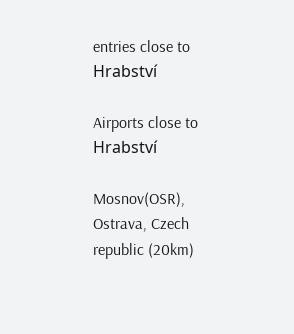entries close to Hrabství

Airports close to Hrabství

Mosnov(OSR), Ostrava, Czech republic (20km)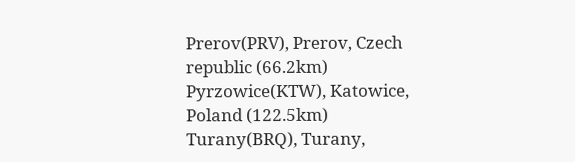Prerov(PRV), Prerov, Czech republic (66.2km)
Pyrzowice(KTW), Katowice, Poland (122.5km)
Turany(BRQ), Turany,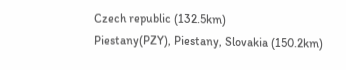Czech republic (132.5km)
Piestany(PZY), Piestany, Slovakia (150.2km)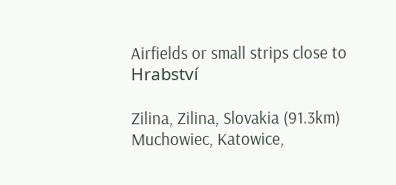Airfields or small strips close to Hrabství

Zilina, Zilina, Slovakia (91.3km)
Muchowiec, Katowice,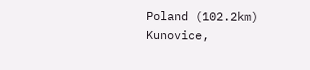Poland (102.2km)
Kunovice,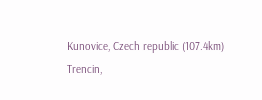Kunovice, Czech republic (107.4km)
Trencin,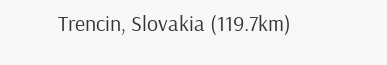Trencin, Slovakia (119.7km)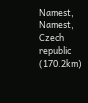Namest, Namest, Czech republic (170.2km)